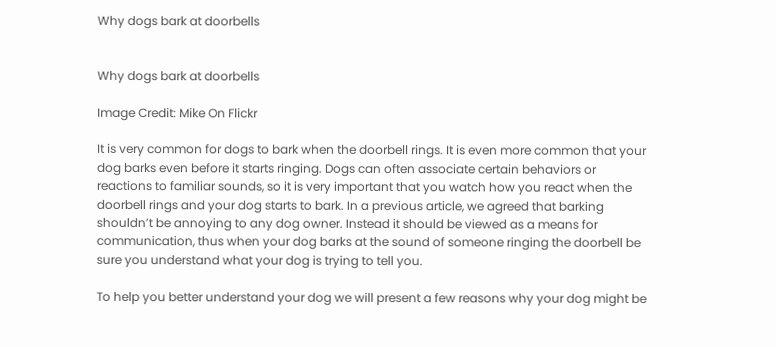Why dogs bark at doorbells


Why dogs bark at doorbells

Image Credit: Mike On Flickr

It is very common for dogs to bark when the doorbell rings. It is even more common that your dog barks even before it starts ringing. Dogs can often associate certain behaviors or reactions to familiar sounds, so it is very important that you watch how you react when the doorbell rings and your dog starts to bark. In a previous article, we agreed that barking shouldn’t be annoying to any dog owner. Instead it should be viewed as a means for communication, thus when your dog barks at the sound of someone ringing the doorbell be sure you understand what your dog is trying to tell you.

To help you better understand your dog we will present a few reasons why your dog might be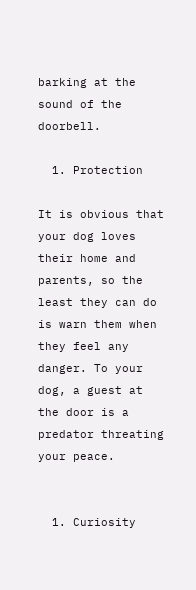barking at the sound of the doorbell.

  1. Protection

It is obvious that your dog loves their home and parents, so the least they can do is warn them when they feel any danger. To your dog, a guest at the door is a predator threating your peace.


  1. Curiosity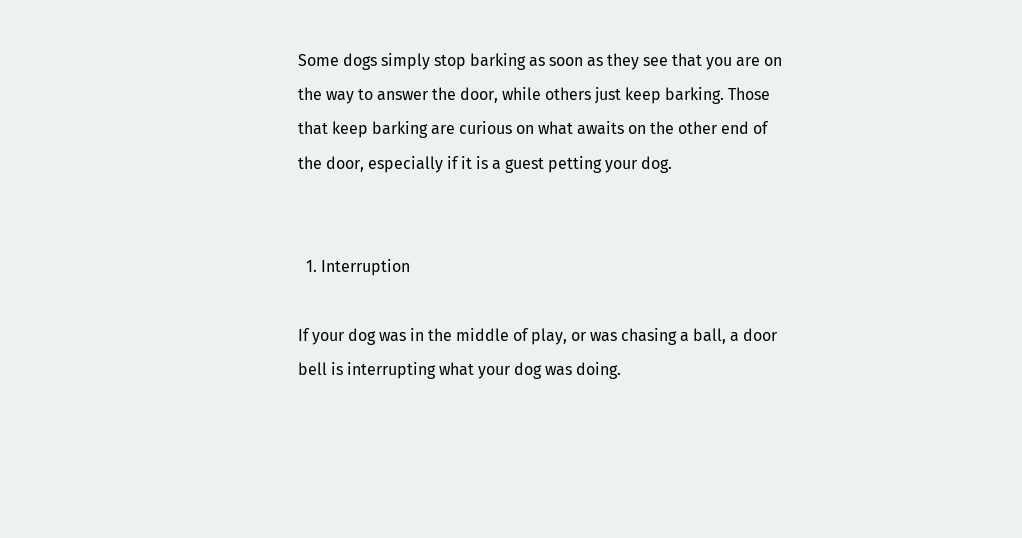Some dogs simply stop barking as soon as they see that you are on the way to answer the door, while others just keep barking. Those that keep barking are curious on what awaits on the other end of the door, especially if it is a guest petting your dog.


  1. Interruption

If your dog was in the middle of play, or was chasing a ball, a door bell is interrupting what your dog was doing.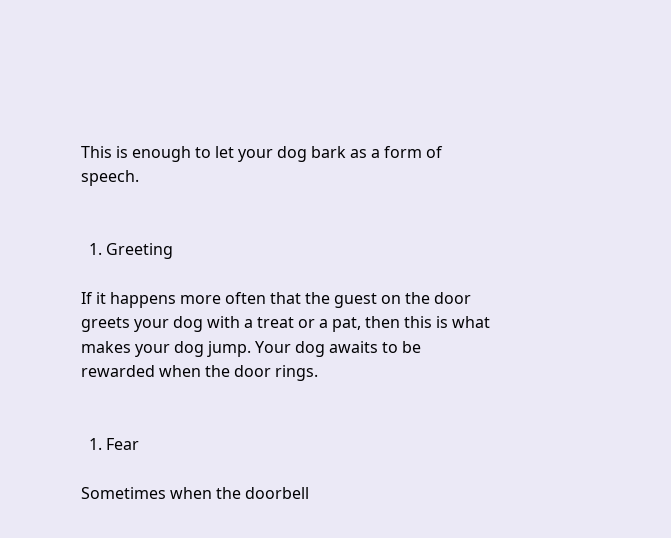This is enough to let your dog bark as a form of speech.


  1. Greeting

If it happens more often that the guest on the door greets your dog with a treat or a pat, then this is what makes your dog jump. Your dog awaits to be rewarded when the door rings.


  1. Fear

Sometimes when the doorbell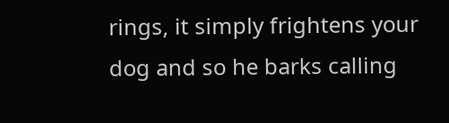rings, it simply frightens your dog and so he barks calling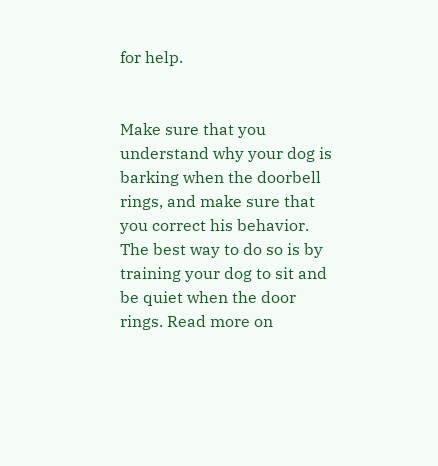for help.


Make sure that you understand why your dog is barking when the doorbell rings, and make sure that you correct his behavior. The best way to do so is by training your dog to sit and be quiet when the door rings. Read more on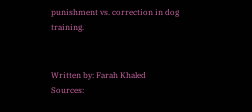punishment vs. correction in dog training.


Written by: Farah Khaled
Sources: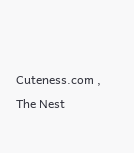Cuteness.com , The Nest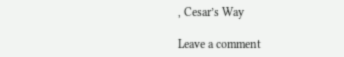, Cesar’s Way

Leave a comment